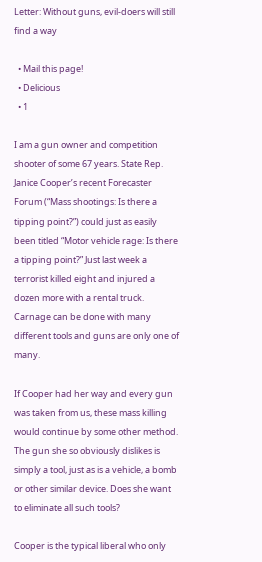Letter: Without guns, evil-doers will still find a way

  • Mail this page!
  • Delicious
  • 1

I am a gun owner and competition shooter of some 67 years. State Rep. Janice Cooper’s recent Forecaster Forum (“Mass shootings: Is there a tipping point?”) could just as easily been titled “Motor vehicle rage: Is there a tipping point?” Just last week a terrorist killed eight and injured a dozen more with a rental truck. Carnage can be done with many different tools and guns are only one of many.

If Cooper had her way and every gun was taken from us, these mass killing would continue by some other method. The gun she so obviously dislikes is simply a tool, just as is a vehicle, a bomb or other similar device. Does she want to eliminate all such tools?

Cooper is the typical liberal who only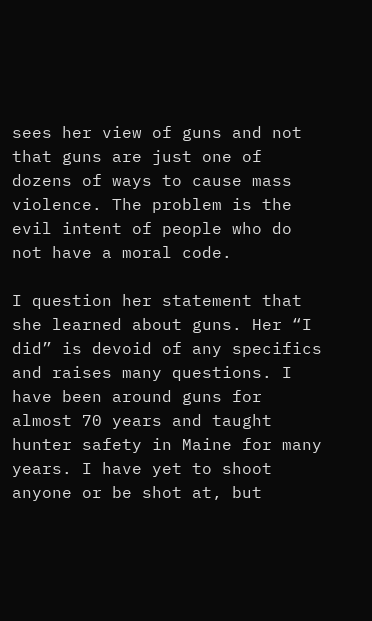sees her view of guns and not that guns are just one of dozens of ways to cause mass violence. The problem is the evil intent of people who do not have a moral code.

I question her statement that she learned about guns. Her “I did” is devoid of any specifics and raises many questions. I have been around guns for almost 70 years and taught hunter safety in Maine for many years. I have yet to shoot anyone or be shot at, but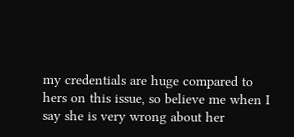my credentials are huge compared to hers on this issue, so believe me when I say she is very wrong about her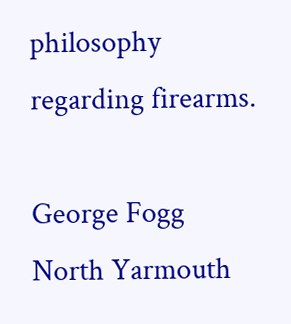philosophy regarding firearms.

George Fogg
North Yarmouth